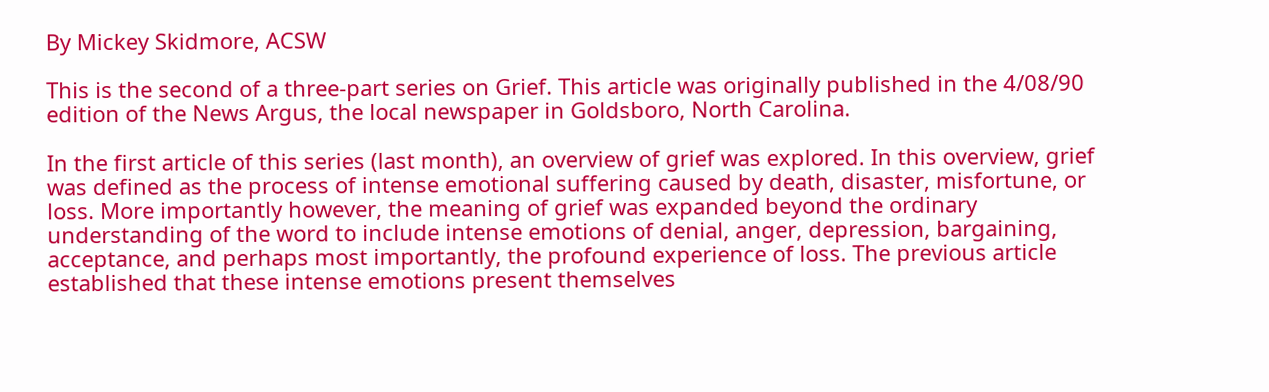By Mickey Skidmore, ACSW

This is the second of a three-part series on Grief. This article was originally published in the 4/08/90 edition of the News Argus, the local newspaper in Goldsboro, North Carolina.

In the first article of this series (last month), an overview of grief was explored. In this overview, grief was defined as the process of intense emotional suffering caused by death, disaster, misfortune, or loss. More importantly however, the meaning of grief was expanded beyond the ordinary understanding of the word to include intense emotions of denial, anger, depression, bargaining, acceptance, and perhaps most importantly, the profound experience of loss. The previous article established that these intense emotions present themselves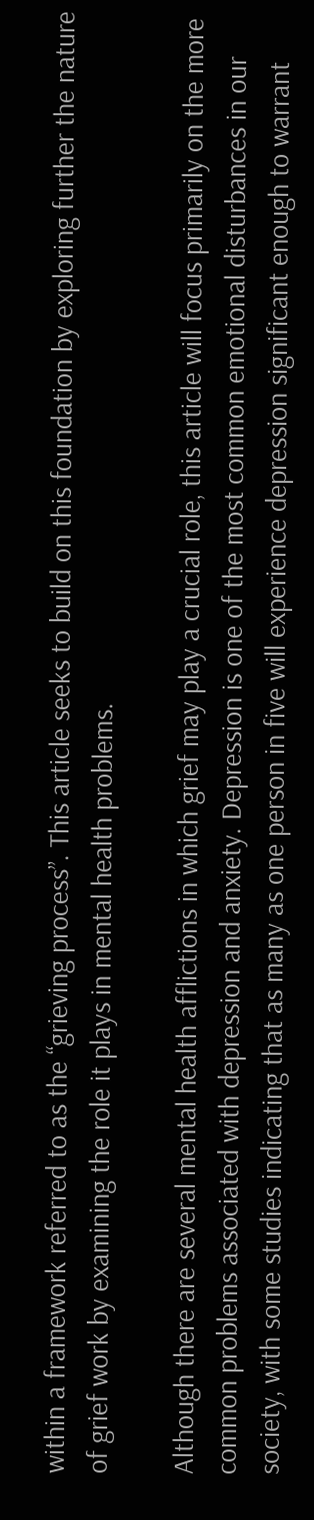within a framework referred to as the “grieving process”. This article seeks to build on this foundation by exploring further the nature of grief work by examining the role it plays in mental health problems.

Although there are several mental health afflictions in which grief may play a crucial role, this article will focus primarily on the more common problems associated with depression and anxiety. Depression is one of the most common emotional disturbances in our society, with some studies indicating that as many as one person in five will experience depression significant enough to warrant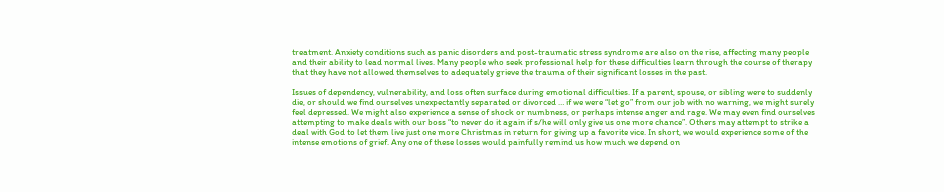treatment. Anxiety conditions such as panic disorders and post-traumatic stress syndrome are also on the rise, affecting many people and their ability to lead normal lives. Many people who seek professional help for these difficulties learn through the course of therapy that they have not allowed themselves to adequately grieve the trauma of their significant losses in the past.

Issues of dependency, vulnerability, and loss often surface during emotional difficulties. If a parent, spouse, or sibling were to suddenly die, or should we find ourselves unexpectantly separated or divorced … if we were “let go” from our job with no warning, we might surely feel depressed. We might also experience a sense of shock or numbness, or perhaps intense anger and rage. We may even find ourselves attempting to make deals with our boss “to never do it again if s/he will only give us one more chance”. Others may attempt to strike a deal with God to let them live just one more Christmas in return for giving up a favorite vice. In short, we would experience some of the intense emotions of grief. Any one of these losses would painfully remind us how much we depend on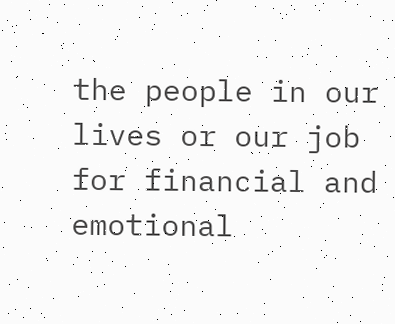the people in our lives or our job for financial and emotional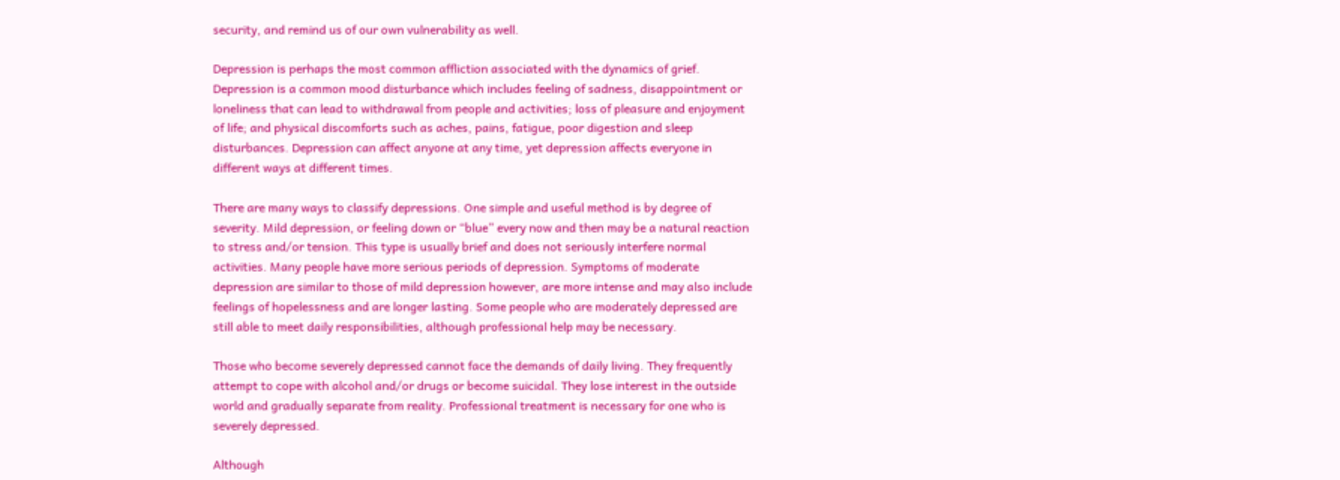security, and remind us of our own vulnerability as well.

Depression is perhaps the most common affliction associated with the dynamics of grief. Depression is a common mood disturbance which includes feeling of sadness, disappointment or loneliness that can lead to withdrawal from people and activities; loss of pleasure and enjoyment of life; and physical discomforts such as aches, pains, fatigue, poor digestion and sleep disturbances. Depression can affect anyone at any time, yet depression affects everyone in different ways at different times.

There are many ways to classify depressions. One simple and useful method is by degree of severity. Mild depression, or feeling down or “blue” every now and then may be a natural reaction to stress and/or tension. This type is usually brief and does not seriously interfere normal activities. Many people have more serious periods of depression. Symptoms of moderate depression are similar to those of mild depression however, are more intense and may also include feelings of hopelessness and are longer lasting. Some people who are moderately depressed are still able to meet daily responsibilities, although professional help may be necessary.

Those who become severely depressed cannot face the demands of daily living. They frequently attempt to cope with alcohol and/or drugs or become suicidal. They lose interest in the outside world and gradually separate from reality. Professional treatment is necessary for one who is severely depressed.

Although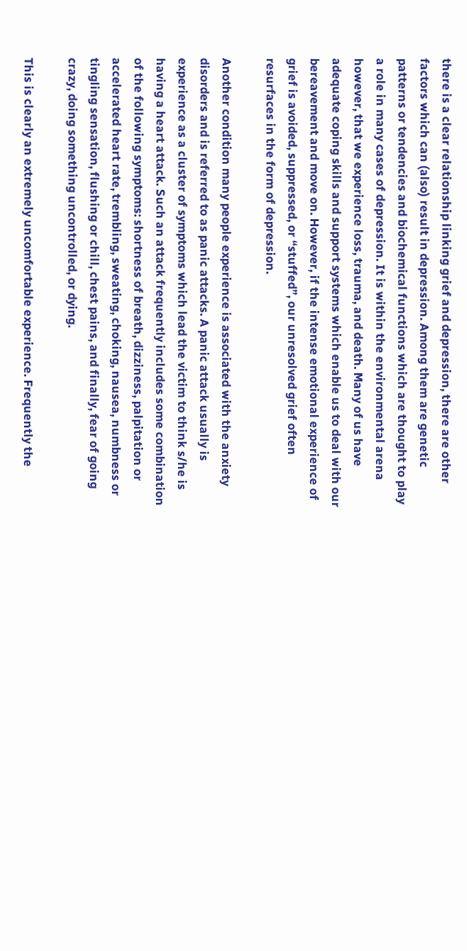there is a clear relationship linking grief and depression, there are other factors which can (also) result in depression. Among them are genetic patterns or tendencies and biochemical functions which are thought to play a role in many cases of depression. It is within the environmental arena however, that we experience loss, trauma, and death. Many of us have adequate coping skills and support systems which enable us to deal with our bereavement and move on. However, if the intense emotional experience of grief is avoided, suppressed, or “stuffed”, our unresolved grief often resurfaces in the form of depression.

Another condition many people experience is associated with the anxiety disorders and is referred to as panic attacks. A panic attack usually is experience as a cluster of symptoms which lead the victim to think s/he is having a heart attack. Such an attack frequently includes some combination of the following symptoms: shortness of breath, dizziness, palpitation or accelerated heart rate, trembling, sweating, choking, nausea, numbness or tingling sensation, flushing or chill, chest pains, and finally, fear of going crazy, doing something uncontrolled, or dying.

This is clearly an extremely uncomfortable experience. Frequently the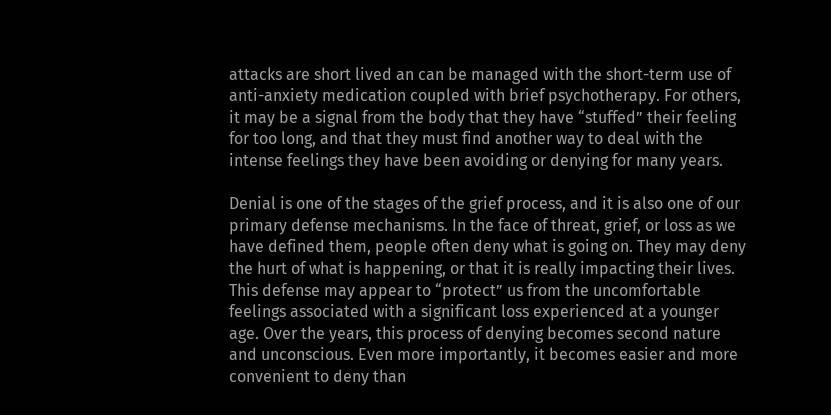attacks are short lived an can be managed with the short-term use of anti-anxiety medication coupled with brief psychotherapy. For others, it may be a signal from the body that they have “stuffed” their feeling for too long, and that they must find another way to deal with the intense feelings they have been avoiding or denying for many years.

Denial is one of the stages of the grief process, and it is also one of our primary defense mechanisms. In the face of threat, grief, or loss as we have defined them, people often deny what is going on. They may deny the hurt of what is happening, or that it is really impacting their lives. This defense may appear to “protect” us from the uncomfortable feelings associated with a significant loss experienced at a younger age. Over the years, this process of denying becomes second nature and unconscious. Even more importantly, it becomes easier and more convenient to deny than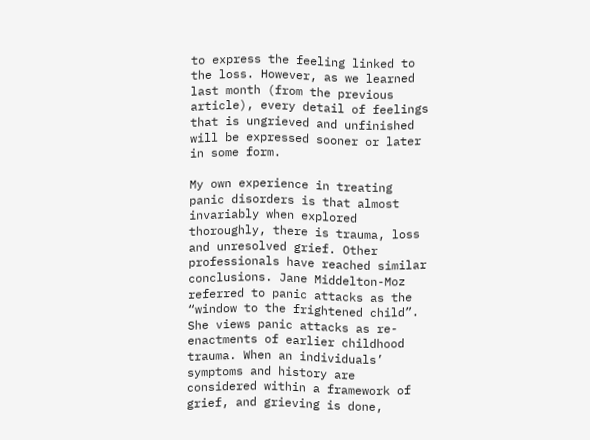to express the feeling linked to the loss. However, as we learned last month (from the previous article), every detail of feelings that is ungrieved and unfinished will be expressed sooner or later in some form.

My own experience in treating panic disorders is that almost invariably when explored thoroughly, there is trauma, loss and unresolved grief. Other professionals have reached similar conclusions. Jane Middelton-Moz referred to panic attacks as the “window to the frightened child”. She views panic attacks as re-enactments of earlier childhood trauma. When an individuals’ symptoms and history are considered within a framework of grief, and grieving is done,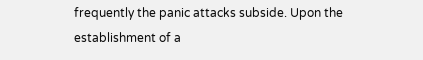frequently the panic attacks subside. Upon the establishment of a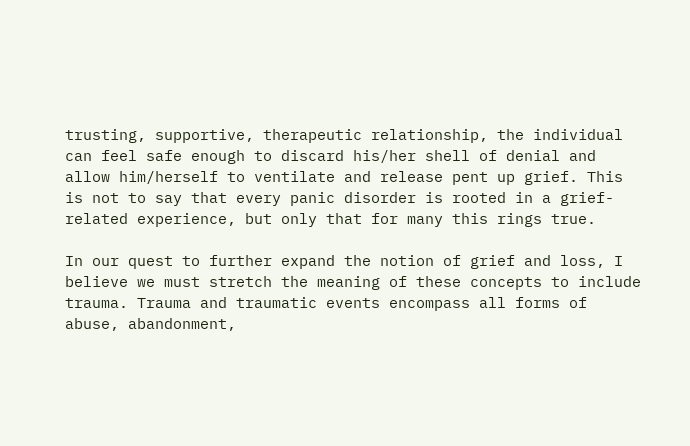trusting, supportive, therapeutic relationship, the individual can feel safe enough to discard his/her shell of denial and allow him/herself to ventilate and release pent up grief. This is not to say that every panic disorder is rooted in a grief-related experience, but only that for many this rings true.

In our quest to further expand the notion of grief and loss, I believe we must stretch the meaning of these concepts to include trauma. Trauma and traumatic events encompass all forms of abuse, abandonment,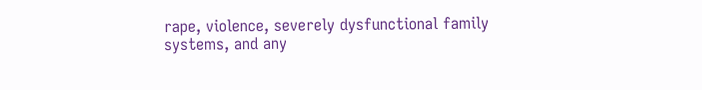rape, violence, severely dysfunctional family systems, and any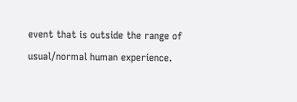event that is outside the range of usual/normal human experience.